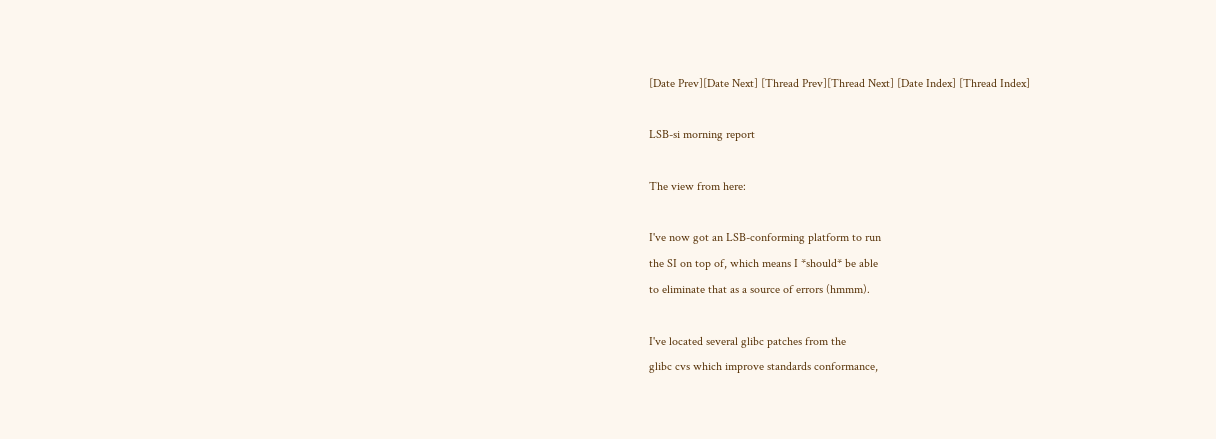[Date Prev][Date Next] [Thread Prev][Thread Next] [Date Index] [Thread Index]

LSB-si morning report

The view from here:

I've now got an LSB-conforming platform to run
the SI on top of, which means I *should* be able
to eliminate that as a source of errors (hmmm).

I've located several glibc patches from the
glibc cvs which improve standards conformance,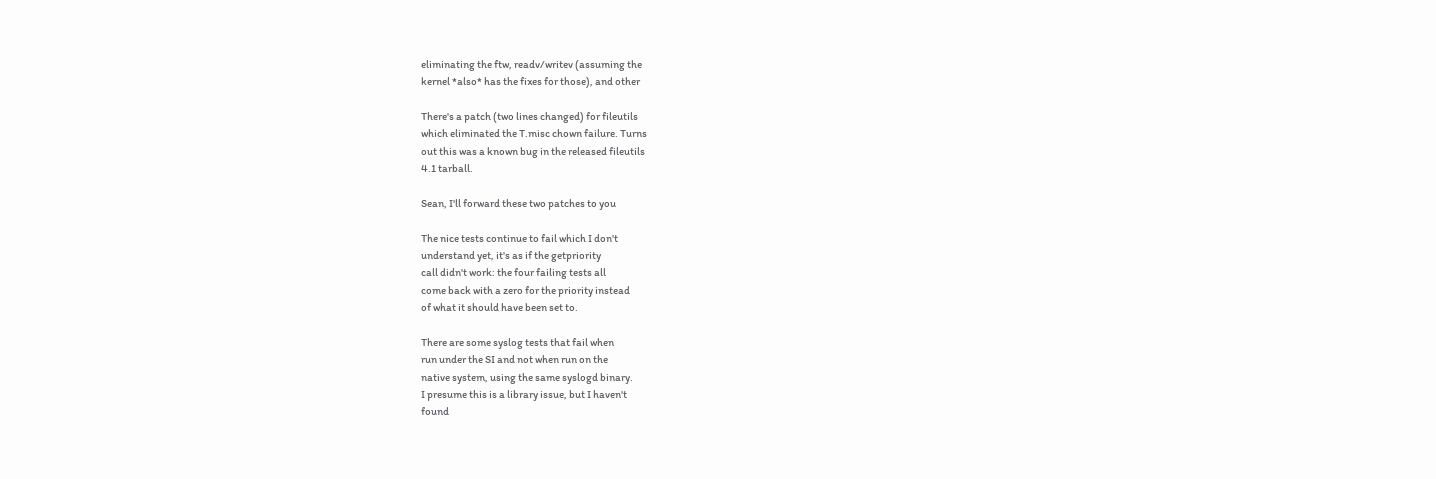eliminating the ftw, readv/writev (assuming the
kernel *also* has the fixes for those), and other

There's a patch (two lines changed) for fileutils
which eliminated the T.misc chown failure. Turns
out this was a known bug in the released fileutils
4.1 tarball.

Sean, I'll forward these two patches to you

The nice tests continue to fail which I don't
understand yet, it's as if the getpriority
call didn't work: the four failing tests all
come back with a zero for the priority instead
of what it should have been set to.

There are some syslog tests that fail when
run under the SI and not when run on the
native system, using the same syslogd binary.
I presume this is a library issue, but I haven't
found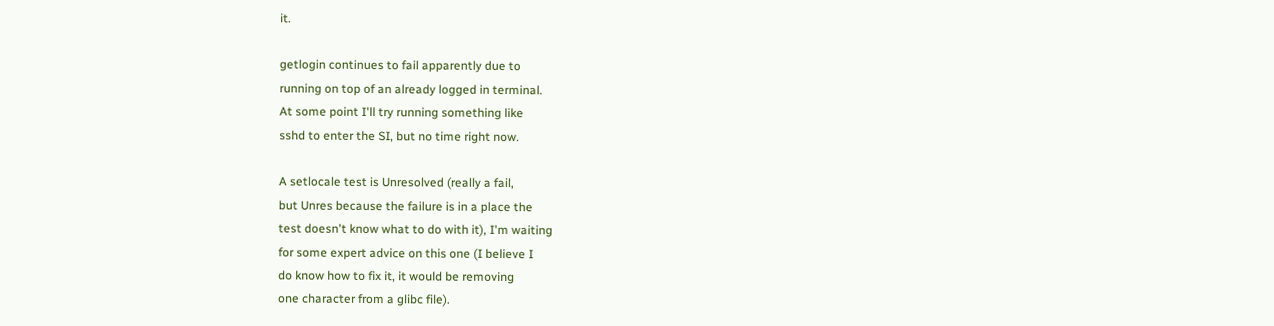it.

getlogin continues to fail apparently due to
running on top of an already logged in terminal.
At some point I'll try running something like
sshd to enter the SI, but no time right now.

A setlocale test is Unresolved (really a fail,
but Unres because the failure is in a place the
test doesn't know what to do with it), I'm waiting
for some expert advice on this one (I believe I
do know how to fix it, it would be removing
one character from a glibc file).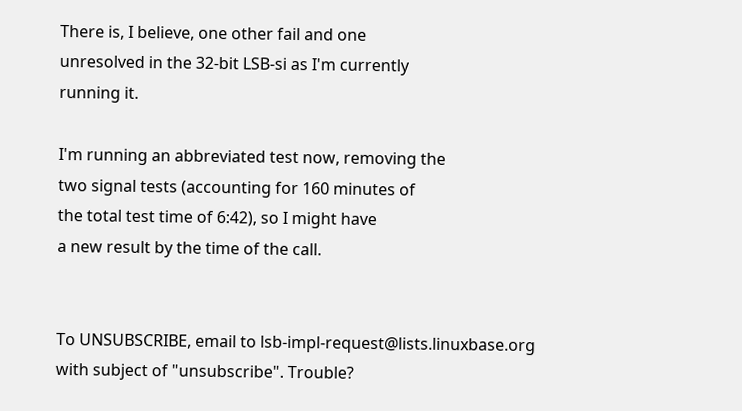There is, I believe, one other fail and one
unresolved in the 32-bit LSB-si as I'm currently
running it.

I'm running an abbreviated test now, removing the
two signal tests (accounting for 160 minutes of
the total test time of 6:42), so I might have
a new result by the time of the call.


To UNSUBSCRIBE, email to lsb-impl-request@lists.linuxbase.org
with subject of "unsubscribe". Trouble?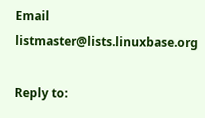Email listmaster@lists.linuxbase.org

Reply to: